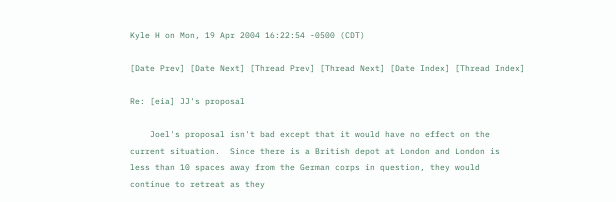Kyle H on Mon, 19 Apr 2004 16:22:54 -0500 (CDT)

[Date Prev] [Date Next] [Thread Prev] [Thread Next] [Date Index] [Thread Index]

Re: [eia] JJ's proposal

    Joel's proposal isn't bad except that it would have no effect on the
current situation.  Since there is a British depot at London and London is
less than 10 spaces away from the German corps in question, they would
continue to retreat as they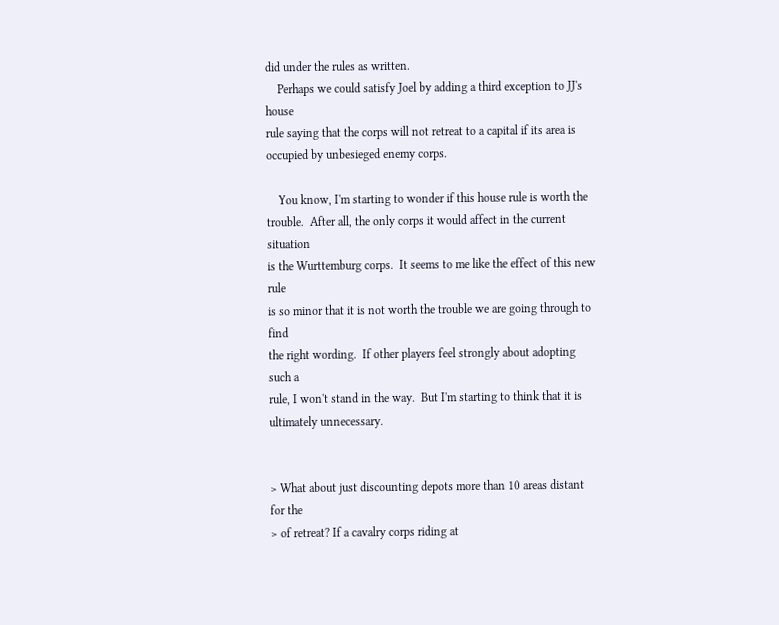did under the rules as written.
    Perhaps we could satisfy Joel by adding a third exception to JJ's house
rule saying that the corps will not retreat to a capital if its area is
occupied by unbesieged enemy corps.

    You know, I'm starting to wonder if this house rule is worth the
trouble.  After all, the only corps it would affect in the current situation
is the Wurttemburg corps.  It seems to me like the effect of this new rule
is so minor that it is not worth the trouble we are going through to find
the right wording.  If other players feel strongly about adopting such a
rule, I won't stand in the way.  But I'm starting to think that it is
ultimately unnecessary.


> What about just discounting depots more than 10 areas distant for the
> of retreat? If a cavalry corps riding at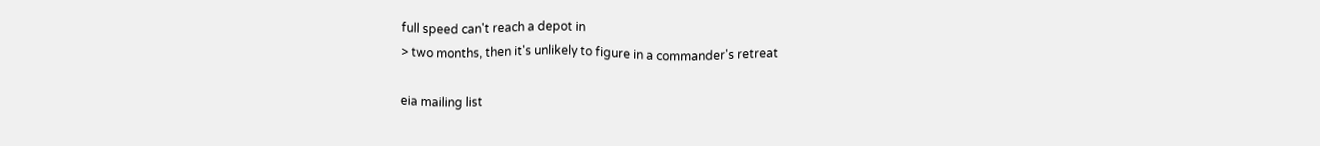full speed can't reach a depot in
> two months, then it's unlikely to figure in a commander's retreat

eia mailing list